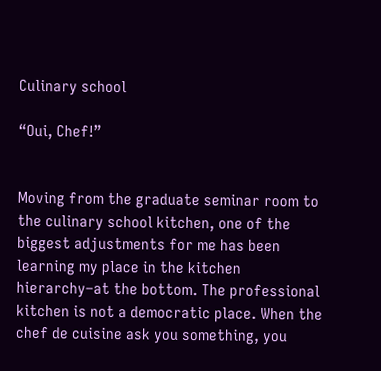Culinary school

“Oui, Chef!”


Moving from the graduate seminar room to the culinary school kitchen, one of the biggest adjustments for me has been learning my place in the kitchen hierarchy–at the bottom. The professional kitchen is not a democratic place. When the chef de cuisine ask you something, you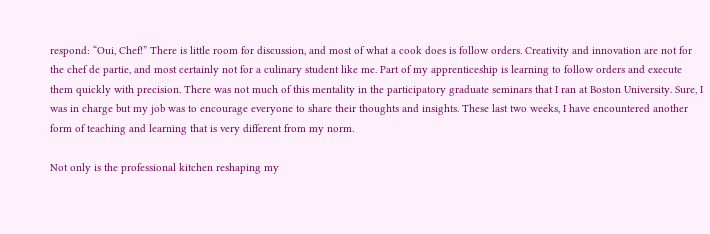respond: “Oui, Chef!” There is little room for discussion, and most of what a cook does is follow orders. Creativity and innovation are not for the chef de partie, and most certainly not for a culinary student like me. Part of my apprenticeship is learning to follow orders and execute them quickly with precision. There was not much of this mentality in the participatory graduate seminars that I ran at Boston University. Sure, I was in charge but my job was to encourage everyone to share their thoughts and insights. These last two weeks, I have encountered another form of teaching and learning that is very different from my norm.

Not only is the professional kitchen reshaping my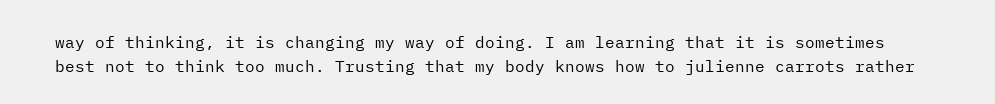way of thinking, it is changing my way of doing. I am learning that it is sometimes best not to think too much. Trusting that my body knows how to julienne carrots rather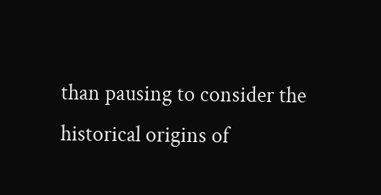than pausing to consider the historical origins of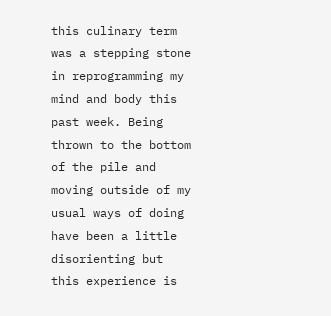this culinary term was a stepping stone in reprogramming my mind and body this past week. Being thrown to the bottom of the pile and moving outside of my usual ways of doing have been a little disorienting but this experience is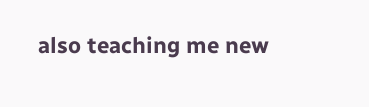also teaching me new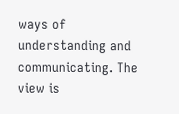ways of understanding and communicating. The view is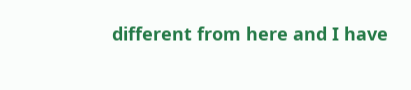different from here and I have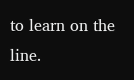to learn on the line.